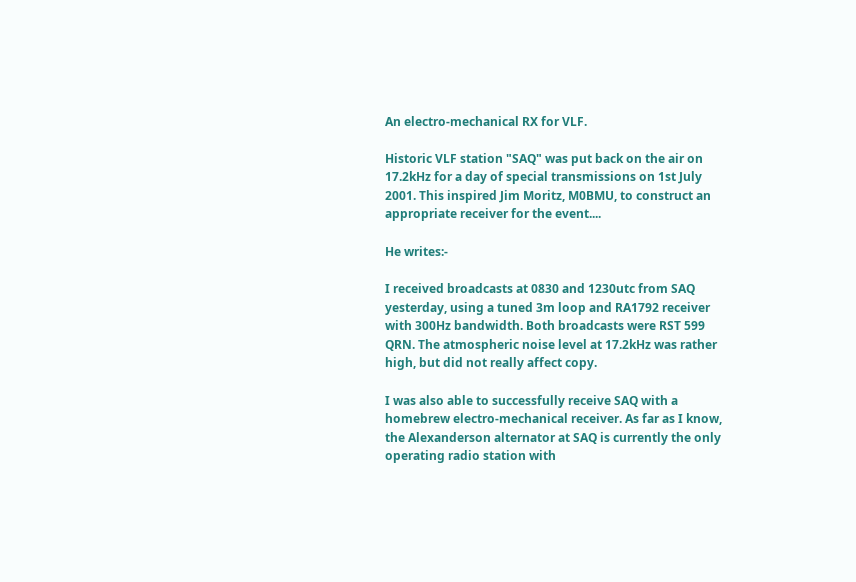An electro-mechanical RX for VLF.

Historic VLF station "SAQ" was put back on the air on 17.2kHz for a day of special transmissions on 1st July 2001. This inspired Jim Moritz, M0BMU, to construct an appropriate receiver for the event....

He writes:-

I received broadcasts at 0830 and 1230utc from SAQ yesterday, using a tuned 3m loop and RA1792 receiver with 300Hz bandwidth. Both broadcasts were RST 599 QRN. The atmospheric noise level at 17.2kHz was rather high, but did not really affect copy.

I was also able to successfully receive SAQ with a homebrew electro-mechanical receiver. As far as I know, the Alexanderson alternator at SAQ is currently the only operating radio station with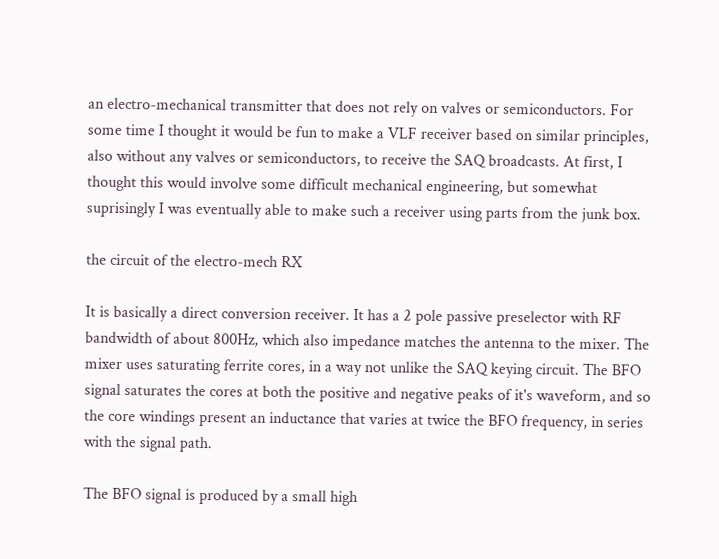an electro-mechanical transmitter that does not rely on valves or semiconductors. For some time I thought it would be fun to make a VLF receiver based on similar principles, also without any valves or semiconductors, to receive the SAQ broadcasts. At first, I thought this would involve some difficult mechanical engineering, but somewhat suprisingly I was eventually able to make such a receiver using parts from the junk box.

the circuit of the electro-mech RX

It is basically a direct conversion receiver. It has a 2 pole passive preselector with RF bandwidth of about 800Hz, which also impedance matches the antenna to the mixer. The mixer uses saturating ferrite cores, in a way not unlike the SAQ keying circuit. The BFO signal saturates the cores at both the positive and negative peaks of it's waveform, and so the core windings present an inductance that varies at twice the BFO frequency, in series with the signal path.

The BFO signal is produced by a small high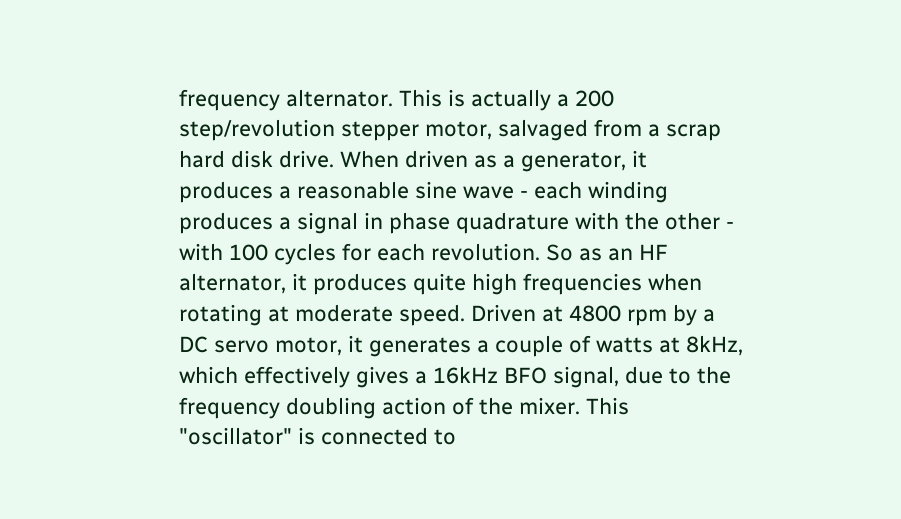frequency alternator. This is actually a 200 step/revolution stepper motor, salvaged from a scrap hard disk drive. When driven as a generator, it produces a reasonable sine wave - each winding produces a signal in phase quadrature with the other - with 100 cycles for each revolution. So as an HF alternator, it produces quite high frequencies when rotating at moderate speed. Driven at 4800 rpm by a DC servo motor, it generates a couple of watts at 8kHz, which effectively gives a 16kHz BFO signal, due to the frequency doubling action of the mixer. This "oscillator" is connected to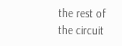the rest of the circuit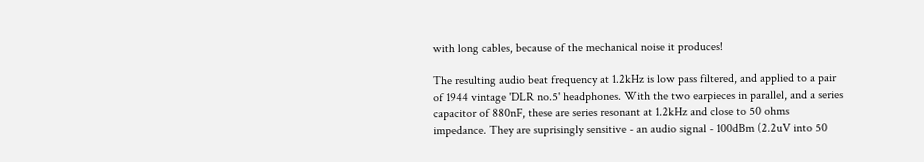with long cables, because of the mechanical noise it produces!

The resulting audio beat frequency at 1.2kHz is low pass filtered, and applied to a pair of 1944 vintage 'DLR no.5' headphones. With the two earpieces in parallel, and a series capacitor of 880nF, these are series resonant at 1.2kHz and close to 50 ohms impedance. They are suprisingly sensitive - an audio signal - 100dBm (2.2uV into 50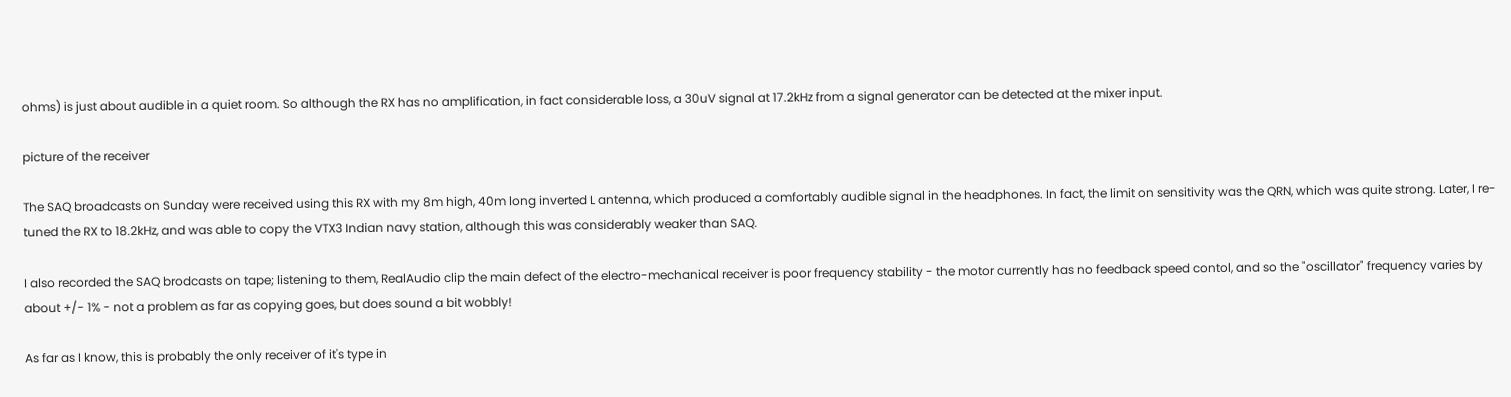ohms) is just about audible in a quiet room. So although the RX has no amplification, in fact considerable loss, a 30uV signal at 17.2kHz from a signal generator can be detected at the mixer input.

picture of the receiver

The SAQ broadcasts on Sunday were received using this RX with my 8m high, 40m long inverted L antenna, which produced a comfortably audible signal in the headphones. In fact, the limit on sensitivity was the QRN, which was quite strong. Later, I re-tuned the RX to 18.2kHz, and was able to copy the VTX3 Indian navy station, although this was considerably weaker than SAQ.

I also recorded the SAQ brodcasts on tape; listening to them, RealAudio clip the main defect of the electro-mechanical receiver is poor frequency stability - the motor currently has no feedback speed contol, and so the "oscillator" frequency varies by about +/- 1% - not a problem as far as copying goes, but does sound a bit wobbly!

As far as I know, this is probably the only receiver of it's type in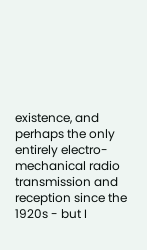existence, and perhaps the only entirely electro-mechanical radio transmission and reception since the 1920s - but I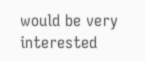would be very interested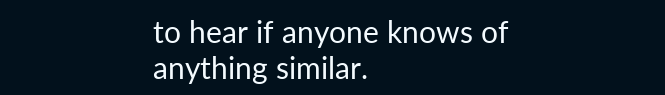to hear if anyone knows of anything similar.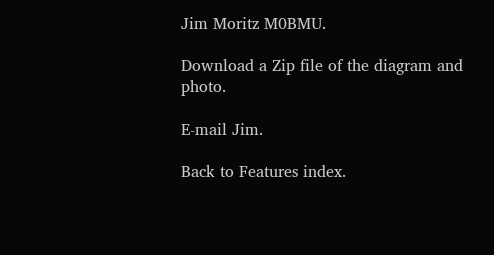Jim Moritz M0BMU.

Download a Zip file of the diagram and photo.

E-mail Jim.

Back to Features index.